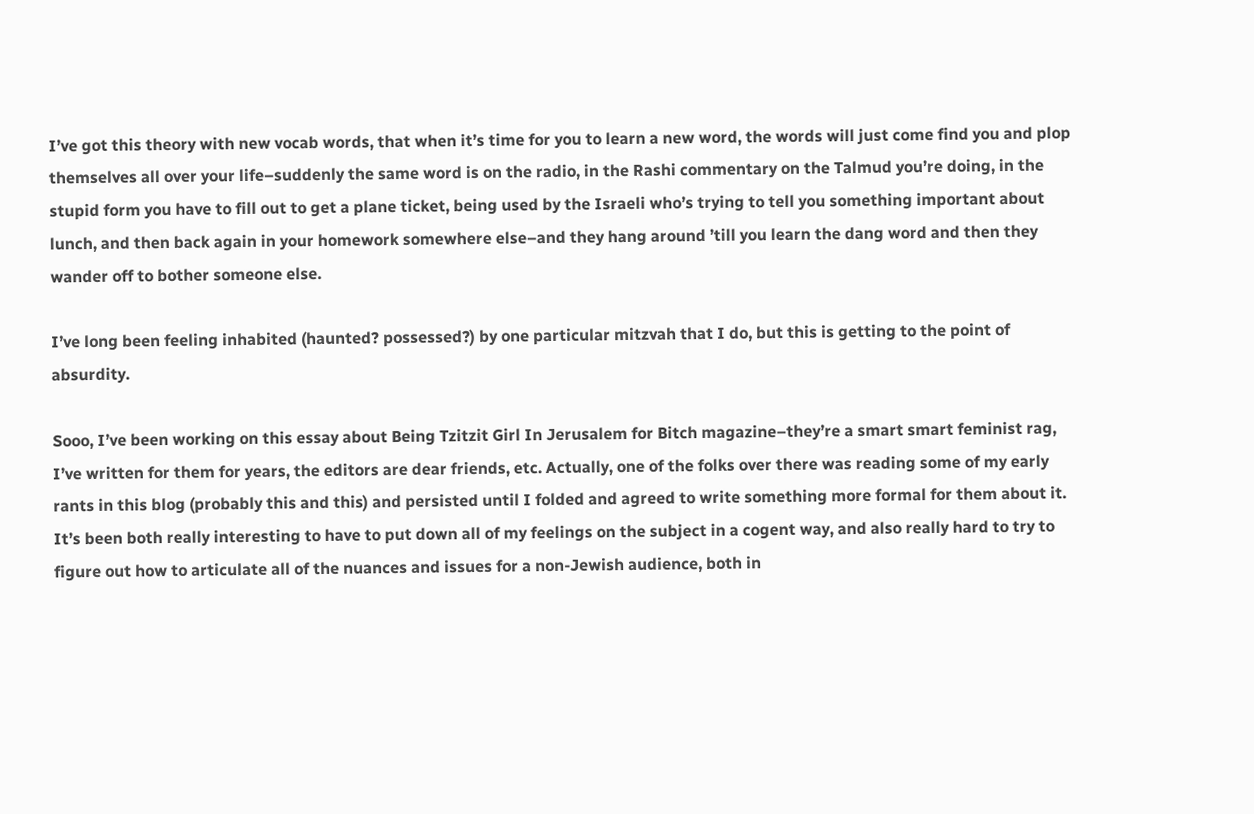I’ve got this theory with new vocab words, that when it’s time for you to learn a new word, the words will just come find you and plop themselves all over your life–suddenly the same word is on the radio, in the Rashi commentary on the Talmud you’re doing, in the stupid form you have to fill out to get a plane ticket, being used by the Israeli who’s trying to tell you something important about lunch, and then back again in your homework somewhere else–and they hang around ’till you learn the dang word and then they wander off to bother someone else.

I’ve long been feeling inhabited (haunted? possessed?) by one particular mitzvah that I do, but this is getting to the point of absurdity.

Sooo, I’ve been working on this essay about Being Tzitzit Girl In Jerusalem for Bitch magazine–they’re a smart smart feminist rag, I’ve written for them for years, the editors are dear friends, etc. Actually, one of the folks over there was reading some of my early rants in this blog (probably this and this) and persisted until I folded and agreed to write something more formal for them about it. It’s been both really interesting to have to put down all of my feelings on the subject in a cogent way, and also really hard to try to figure out how to articulate all of the nuances and issues for a non-Jewish audience, both in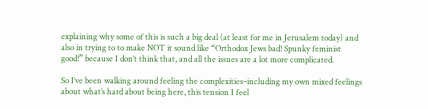explaining why some of this is such a big deal (at least for me in Jerusalem today) and also in trying to to make NOT it sound like “Orthodox Jews bad! Spunky feminist good!” because I don’t think that, and all the issues are a lot more complicated.

So I’ve been walking around feeling the complexities–including my own mixed feelings about what’s hard about being here, this tension I feel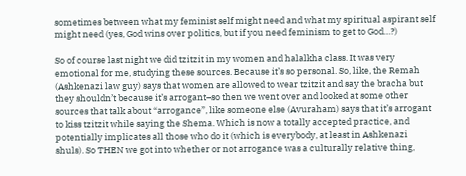sometimes between what my feminist self might need and what my spiritual aspirant self might need (yes, God wins over politics, but if you need feminism to get to God…?)

So of course last night we did tzitzit in my women and halalkha class. It was very emotional for me, studying these sources. Because it’s so personal. So, like, the Remah (Ashkenazi law guy) says that women are allowed to wear tzitzit and say the bracha but they shouldn’t because it’s arrogant–so then we went over and looked at some other sources that talk about “arrogance”, like someone else (Avuraham) says that it’s arrogant to kiss tzitzit while saying the Shema. Which is now a totally accepted practice, and potentially implicates all those who do it (which is everybody, at least in Ashkenazi shuls). So THEN we got into whether or not arrogance was a culturally relative thing,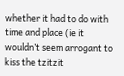whether it had to do with time and place (ie it wouldn’t seem arrogant to kiss the tzitzit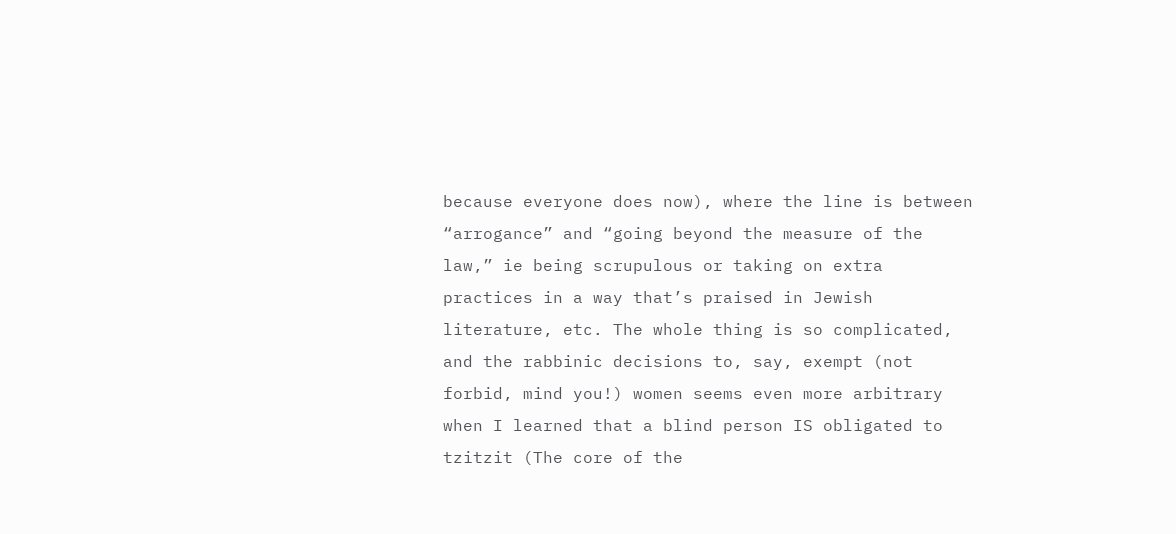because everyone does now), where the line is between “arrogance” and “going beyond the measure of the law,” ie being scrupulous or taking on extra practices in a way that’s praised in Jewish literature, etc. The whole thing is so complicated, and the rabbinic decisions to, say, exempt (not forbid, mind you!) women seems even more arbitrary when I learned that a blind person IS obligated to tzitzit (The core of the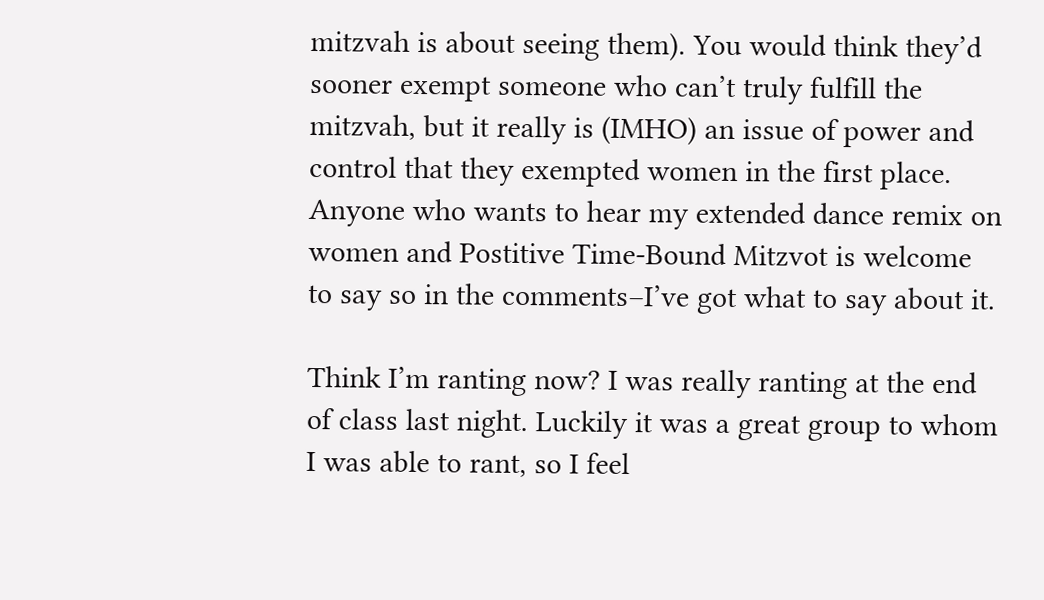mitzvah is about seeing them). You would think they’d sooner exempt someone who can’t truly fulfill the mitzvah, but it really is (IMHO) an issue of power and control that they exempted women in the first place. Anyone who wants to hear my extended dance remix on women and Postitive Time-Bound Mitzvot is welcome to say so in the comments–I’ve got what to say about it.

Think I’m ranting now? I was really ranting at the end of class last night. Luckily it was a great group to whom I was able to rant, so I feel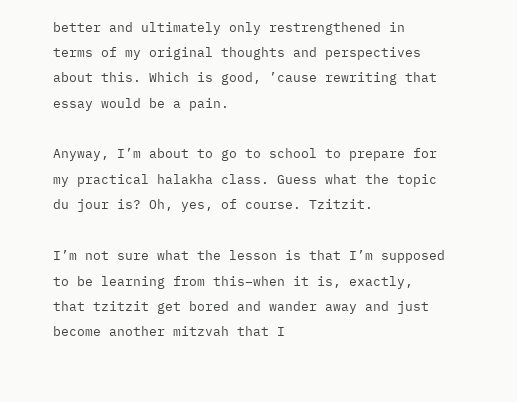better and ultimately only restrengthened in terms of my original thoughts and perspectives about this. Which is good, ’cause rewriting that essay would be a pain.

Anyway, I’m about to go to school to prepare for my practical halakha class. Guess what the topic du jour is? Oh, yes, of course. Tzitzit.

I’m not sure what the lesson is that I’m supposed to be learning from this–when it is, exactly, that tzitzit get bored and wander away and just become another mitzvah that I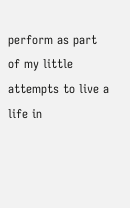perform as part of my little attempts to live a life in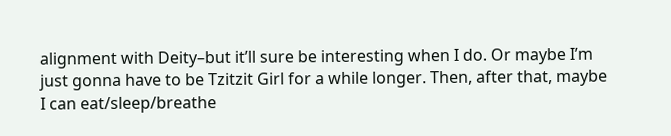alignment with Deity–but it’ll sure be interesting when I do. Or maybe I’m just gonna have to be Tzitzit Girl for a while longer. Then, after that, maybe I can eat/sleep/breathe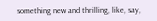something new and thrilling, like, say,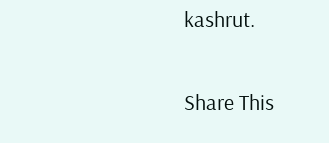kashrut.

Share This